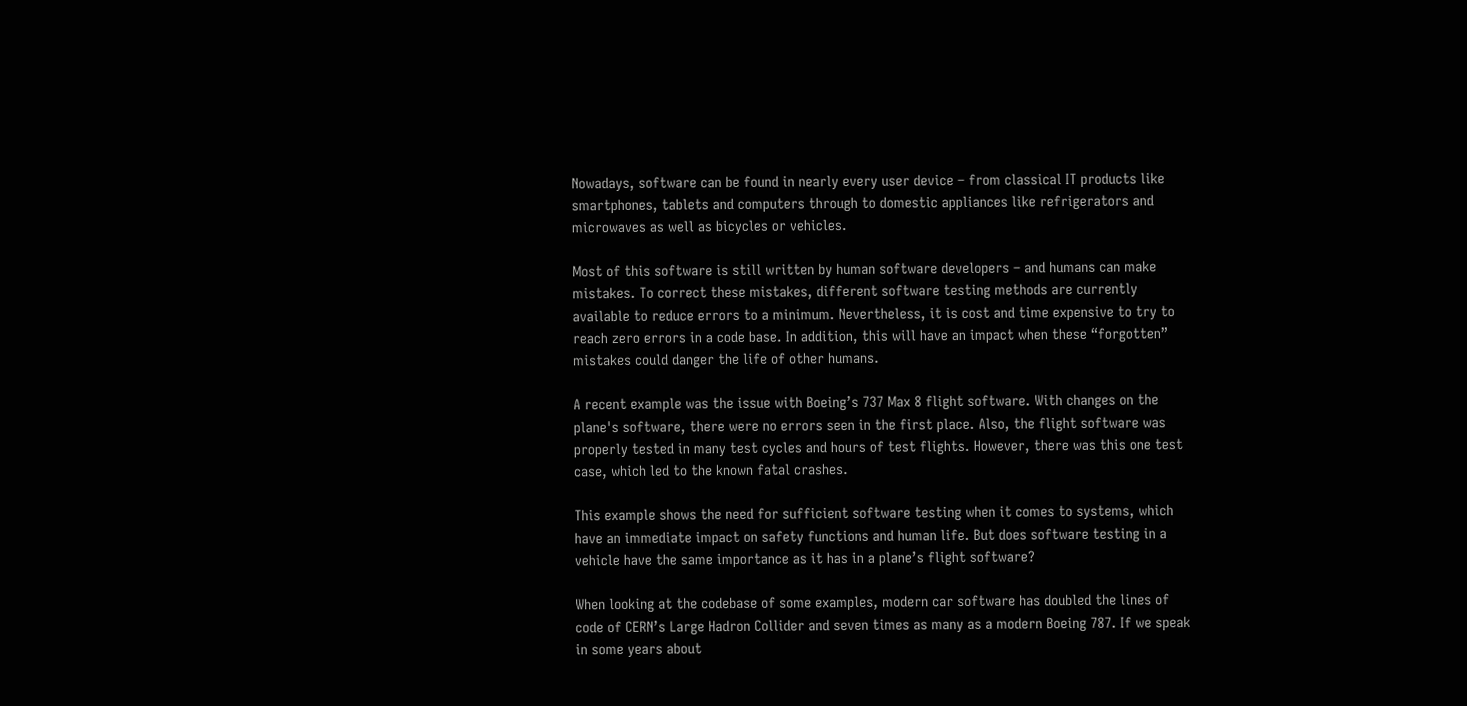Nowadays, software can be found in nearly every user device – from classical IT products like smartphones, tablets and computers through to domestic appliances like refrigerators and microwaves as well as bicycles or vehicles.

Most of this software is still written by human software developers – and humans can make mistakes. To correct these mistakes, different software testing methods are currently available to reduce errors to a minimum. Nevertheless, it is cost and time expensive to try to reach zero errors in a code base. In addition, this will have an impact when these “forgotten” mistakes could danger the life of other humans.

A recent example was the issue with Boeing’s 737 Max 8 flight software. With changes on the plane's software, there were no errors seen in the first place. Also, the flight software was properly tested in many test cycles and hours of test flights. However, there was this one test case, which led to the known fatal crashes.

This example shows the need for sufficient software testing when it comes to systems, which have an immediate impact on safety functions and human life. But does software testing in a vehicle have the same importance as it has in a plane’s flight software?

When looking at the codebase of some examples, modern car software has doubled the lines of code of CERN’s Large Hadron Collider and seven times as many as a modern Boeing 787. If we speak in some years about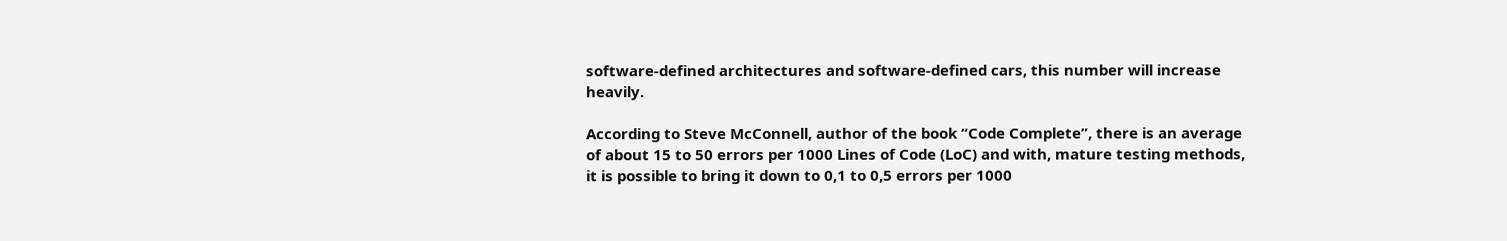software-defined architectures and software-defined cars, this number will increase heavily.

According to Steve McConnell, author of the book “Code Complete”, there is an average of about 15 to 50 errors per 1000 Lines of Code (LoC) and with, mature testing methods, it is possible to bring it down to 0,1 to 0,5 errors per 1000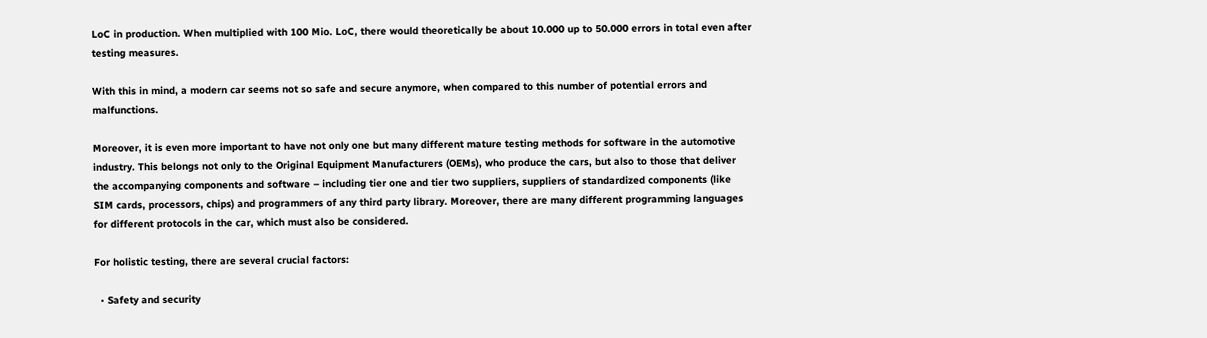LoC in production. When multiplied with 100 Mio. LoC, there would theoretically be about 10.000 up to 50.000 errors in total even after testing measures.

With this in mind, a modern car seems not so safe and secure anymore, when compared to this number of potential errors and malfunctions.

Moreover, it is even more important to have not only one but many different mature testing methods for software in the automotive industry. This belongs not only to the Original Equipment Manufacturers (OEMs), who produce the cars, but also to those that deliver the accompanying components and software – including tier one and tier two suppliers, suppliers of standardized components (like SIM cards, processors, chips) and programmers of any third party library. Moreover, there are many different programming languages for different protocols in the car, which must also be considered.

For holistic testing, there are several crucial factors:

  • Safety and security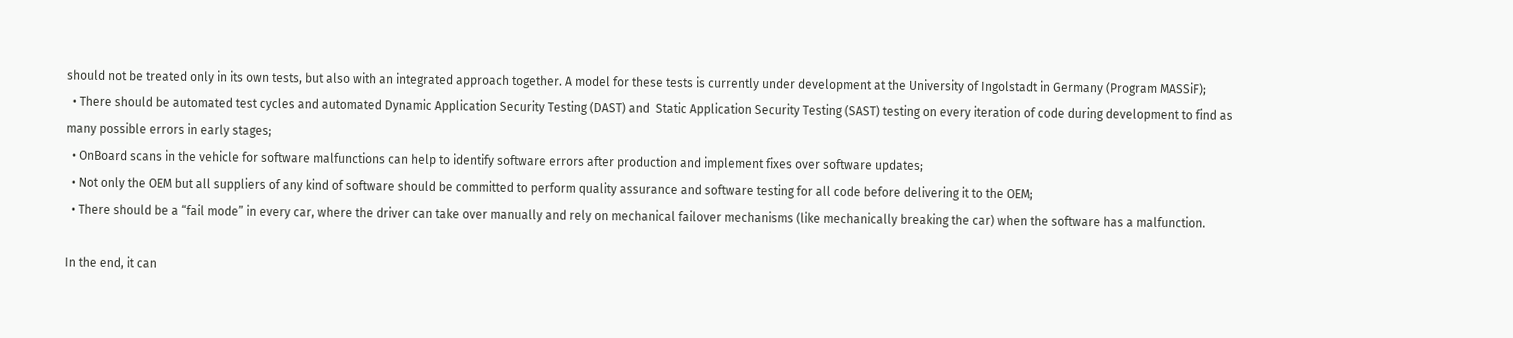should not be treated only in its own tests, but also with an integrated approach together. A model for these tests is currently under development at the University of Ingolstadt in Germany (Program MASSiF);
  • There should be automated test cycles and automated Dynamic Application Security Testing (DAST) and  Static Application Security Testing (SAST) testing on every iteration of code during development to find as many possible errors in early stages;
  • OnBoard scans in the vehicle for software malfunctions can help to identify software errors after production and implement fixes over software updates;
  • Not only the OEM but all suppliers of any kind of software should be committed to perform quality assurance and software testing for all code before delivering it to the OEM;
  • There should be a “fail mode” in every car, where the driver can take over manually and rely on mechanical failover mechanisms (like mechanically breaking the car) when the software has a malfunction.

In the end, it can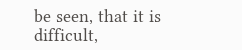be seen, that it is difficult,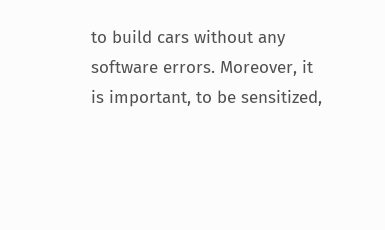to build cars without any software errors. Moreover, it is important, to be sensitized,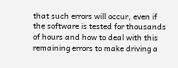that such errors will occur, even if the software is tested for thousands of hours and how to deal with this remaining errors to make driving a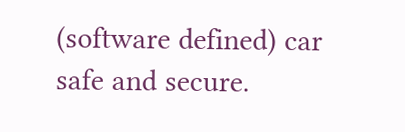(software defined) car safe and secure.